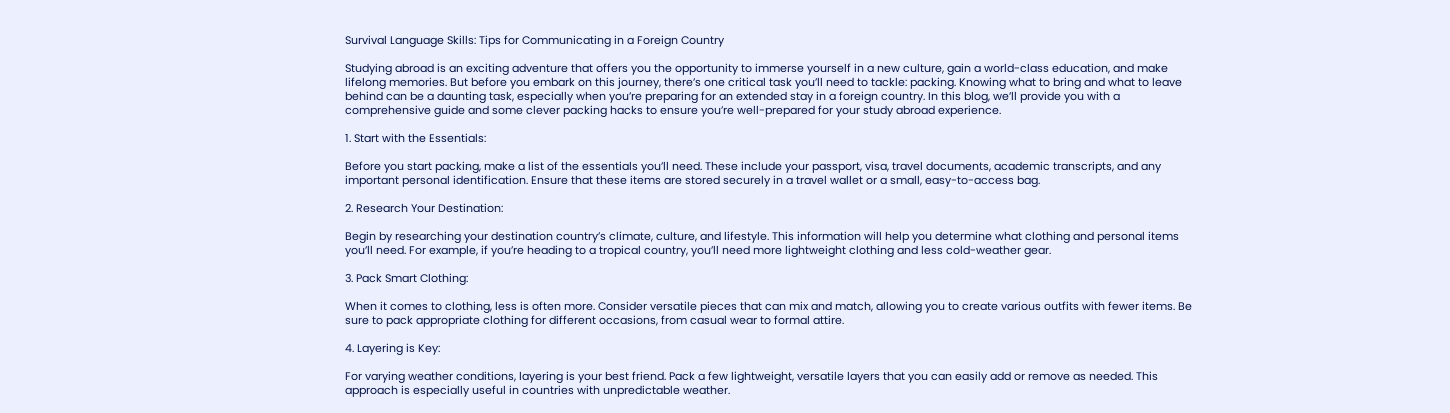Survival Language Skills: Tips for Communicating in a Foreign Country

Studying abroad is an exciting adventure that offers you the opportunity to immerse yourself in a new culture, gain a world-class education, and make lifelong memories. But before you embark on this journey, there’s one critical task you’ll need to tackle: packing. Knowing what to bring and what to leave behind can be a daunting task, especially when you’re preparing for an extended stay in a foreign country. In this blog, we’ll provide you with a comprehensive guide and some clever packing hacks to ensure you’re well-prepared for your study abroad experience.

1. Start with the Essentials:

Before you start packing, make a list of the essentials you’ll need. These include your passport, visa, travel documents, academic transcripts, and any important personal identification. Ensure that these items are stored securely in a travel wallet or a small, easy-to-access bag.

2. Research Your Destination:

Begin by researching your destination country’s climate, culture, and lifestyle. This information will help you determine what clothing and personal items you’ll need. For example, if you’re heading to a tropical country, you’ll need more lightweight clothing and less cold-weather gear.

3. Pack Smart Clothing:

When it comes to clothing, less is often more. Consider versatile pieces that can mix and match, allowing you to create various outfits with fewer items. Be sure to pack appropriate clothing for different occasions, from casual wear to formal attire.

4. Layering is Key:

For varying weather conditions, layering is your best friend. Pack a few lightweight, versatile layers that you can easily add or remove as needed. This approach is especially useful in countries with unpredictable weather.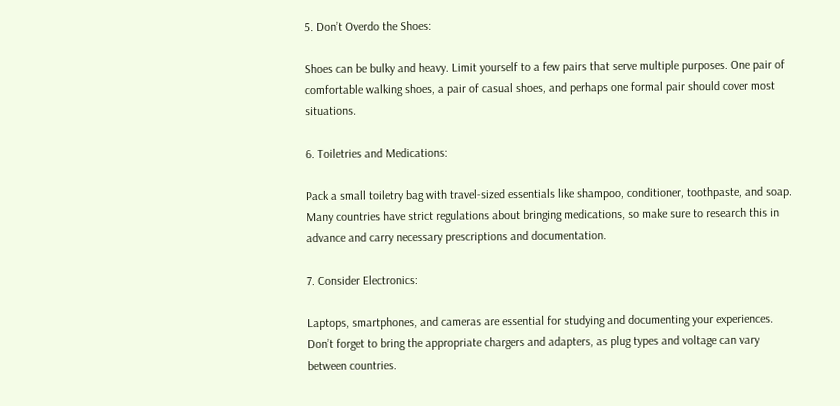5. Don’t Overdo the Shoes:

Shoes can be bulky and heavy. Limit yourself to a few pairs that serve multiple purposes. One pair of comfortable walking shoes, a pair of casual shoes, and perhaps one formal pair should cover most situations.

6. Toiletries and Medications:

Pack a small toiletry bag with travel-sized essentials like shampoo, conditioner, toothpaste, and soap. Many countries have strict regulations about bringing medications, so make sure to research this in advance and carry necessary prescriptions and documentation.

7. Consider Electronics:

Laptops, smartphones, and cameras are essential for studying and documenting your experiences. Don’t forget to bring the appropriate chargers and adapters, as plug types and voltage can vary between countries.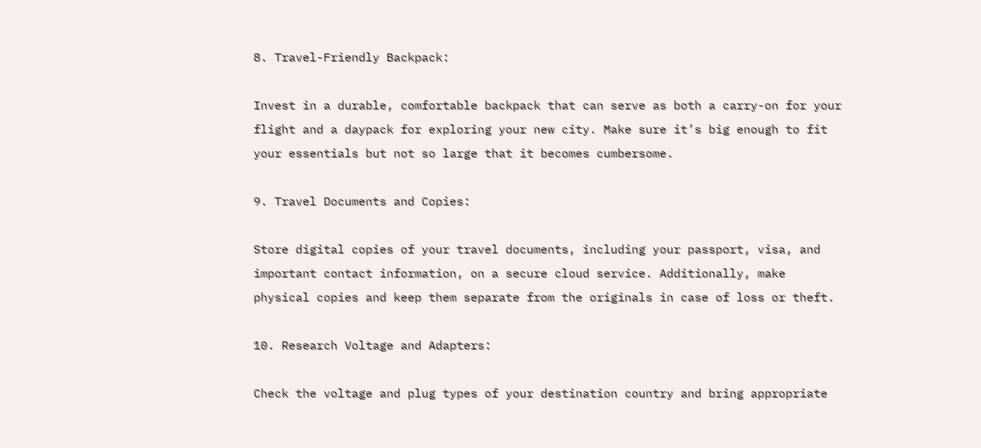8. Travel-Friendly Backpack:

Invest in a durable, comfortable backpack that can serve as both a carry-on for your flight and a daypack for exploring your new city. Make sure it’s big enough to fit your essentials but not so large that it becomes cumbersome.

9. Travel Documents and Copies:

Store digital copies of your travel documents, including your passport, visa, and important contact information, on a secure cloud service. Additionally, make physical copies and keep them separate from the originals in case of loss or theft.

10. Research Voltage and Adapters:

Check the voltage and plug types of your destination country and bring appropriate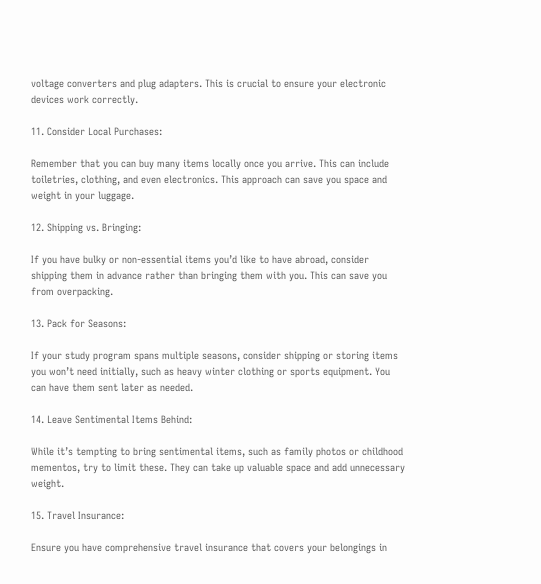voltage converters and plug adapters. This is crucial to ensure your electronic devices work correctly.

11. Consider Local Purchases:

Remember that you can buy many items locally once you arrive. This can include toiletries, clothing, and even electronics. This approach can save you space and weight in your luggage.

12. Shipping vs. Bringing:

If you have bulky or non-essential items you’d like to have abroad, consider shipping them in advance rather than bringing them with you. This can save you from overpacking.

13. Pack for Seasons:

If your study program spans multiple seasons, consider shipping or storing items you won’t need initially, such as heavy winter clothing or sports equipment. You can have them sent later as needed.

14. Leave Sentimental Items Behind:

While it’s tempting to bring sentimental items, such as family photos or childhood mementos, try to limit these. They can take up valuable space and add unnecessary weight.

15. Travel Insurance:

Ensure you have comprehensive travel insurance that covers your belongings in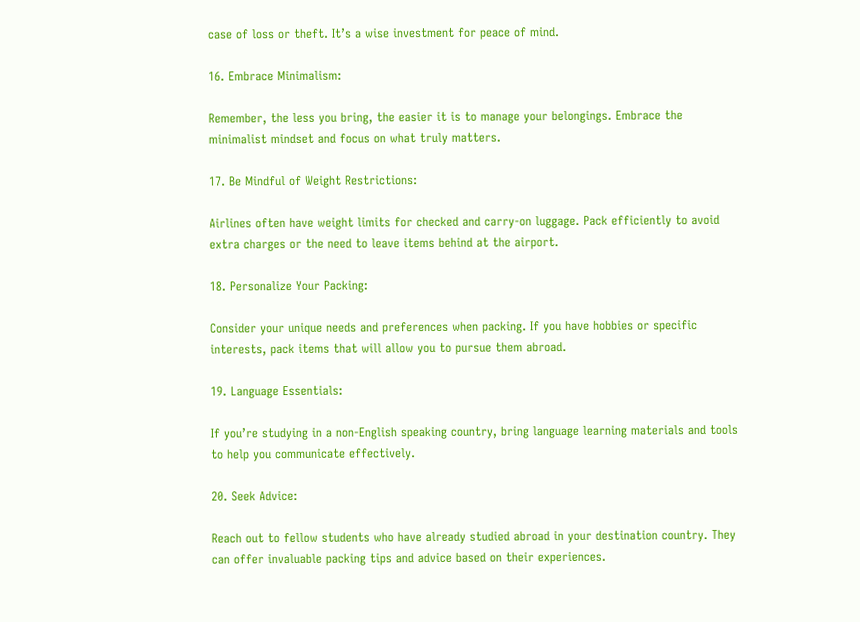case of loss or theft. It’s a wise investment for peace of mind.

16. Embrace Minimalism:

Remember, the less you bring, the easier it is to manage your belongings. Embrace the minimalist mindset and focus on what truly matters.

17. Be Mindful of Weight Restrictions:

Airlines often have weight limits for checked and carry-on luggage. Pack efficiently to avoid extra charges or the need to leave items behind at the airport.

18. Personalize Your Packing:

Consider your unique needs and preferences when packing. If you have hobbies or specific interests, pack items that will allow you to pursue them abroad.

19. Language Essentials:

If you’re studying in a non-English speaking country, bring language learning materials and tools to help you communicate effectively.

20. Seek Advice:

Reach out to fellow students who have already studied abroad in your destination country. They can offer invaluable packing tips and advice based on their experiences.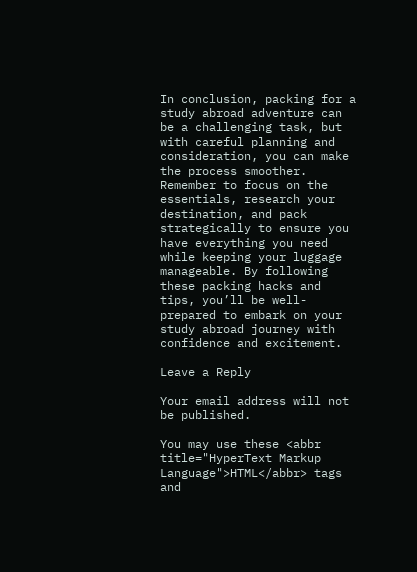In conclusion, packing for a study abroad adventure can be a challenging task, but with careful planning and consideration, you can make the process smoother. Remember to focus on the essentials, research your destination, and pack strategically to ensure you have everything you need while keeping your luggage manageable. By following these packing hacks and tips, you’ll be well-prepared to embark on your study abroad journey with confidence and excitement.

Leave a Reply

Your email address will not be published.

You may use these <abbr title="HyperText Markup Language">HTML</abbr> tags and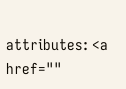attributes: <a href=""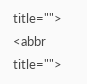title=""> <abbr title="">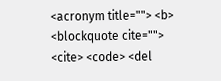<acronym title=""> <b> <blockquote cite=""> <cite> <code> <del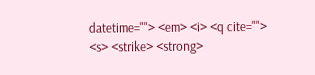datetime=""> <em> <i> <q cite=""> <s> <strike> <strong>